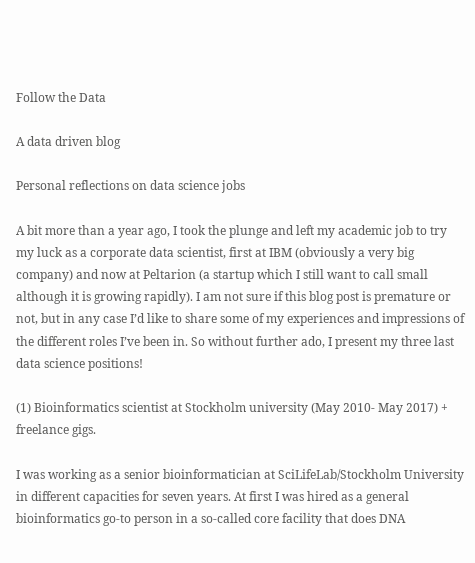Follow the Data

A data driven blog

Personal reflections on data science jobs

A bit more than a year ago, I took the plunge and left my academic job to try my luck as a corporate data scientist, first at IBM (obviously a very big company) and now at Peltarion (a startup which I still want to call small although it is growing rapidly). I am not sure if this blog post is premature or not, but in any case I’d like to share some of my experiences and impressions of the different roles I’ve been in. So without further ado, I present my three last data science positions!

(1) Bioinformatics scientist at Stockholm university (May 2010- May 2017) + freelance gigs.

I was working as a senior bioinformatician at SciLifeLab/Stockholm University in different capacities for seven years. At first I was hired as a general bioinformatics go-to person in a so-called core facility that does DNA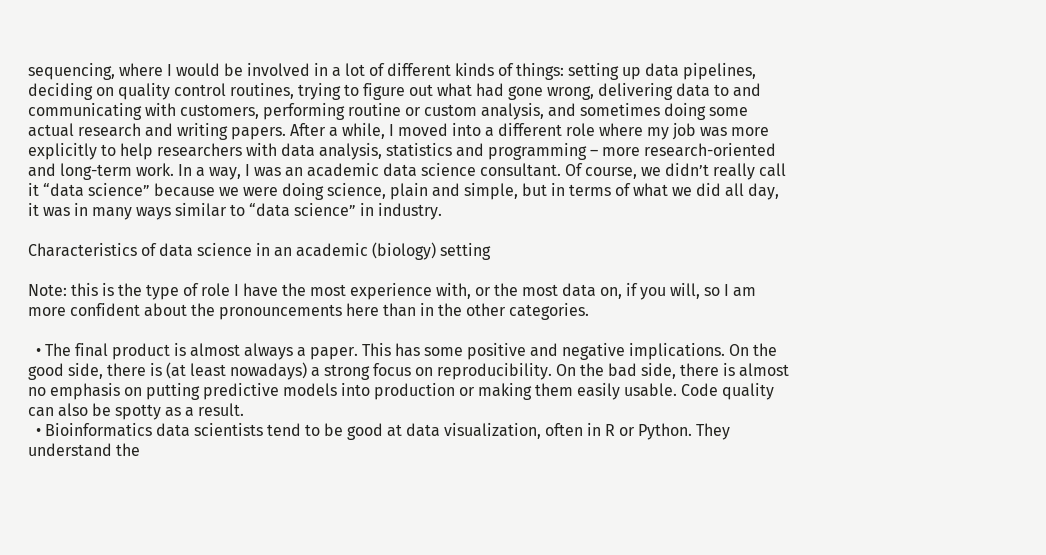sequencing, where I would be involved in a lot of different kinds of things: setting up data pipelines, deciding on quality control routines, trying to figure out what had gone wrong, delivering data to and communicating with customers, performing routine or custom analysis, and sometimes doing some actual research and writing papers. After a while, I moved into a different role where my job was more explicitly to help researchers with data analysis, statistics and programming – more research-oriented and long-term work. In a way, I was an academic data science consultant. Of course, we didn’t really call it “data science” because we were doing science, plain and simple, but in terms of what we did all day, it was in many ways similar to “data science” in industry.

Characteristics of data science in an academic (biology) setting

Note: this is the type of role I have the most experience with, or the most data on, if you will, so I am more confident about the pronouncements here than in the other categories.

  • The final product is almost always a paper. This has some positive and negative implications. On the good side, there is (at least nowadays) a strong focus on reproducibility. On the bad side, there is almost no emphasis on putting predictive models into production or making them easily usable. Code quality can also be spotty as a result.
  • Bioinformatics data scientists tend to be good at data visualization, often in R or Python. They understand the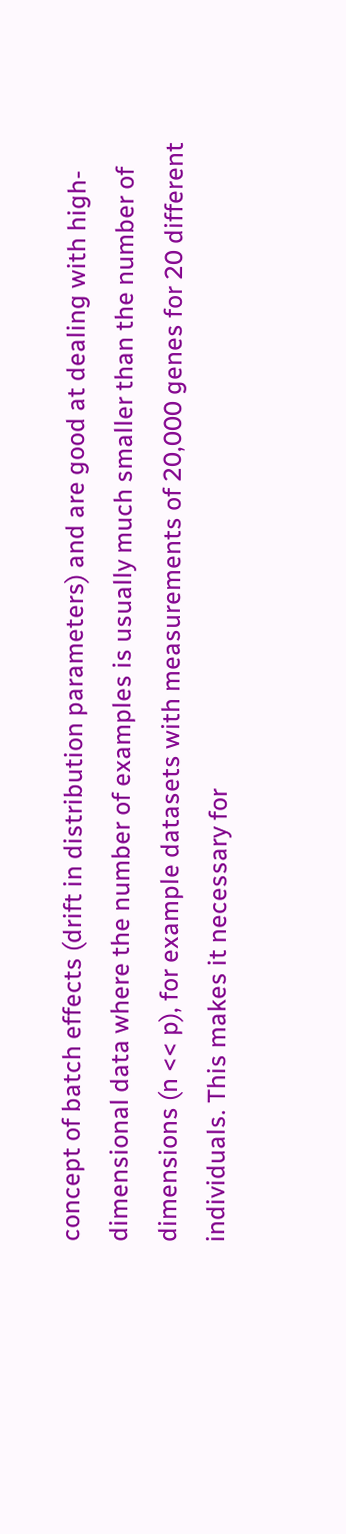concept of batch effects (drift in distribution parameters) and are good at dealing with high-dimensional data where the number of examples is usually much smaller than the number of dimensions (n << p), for example datasets with measurements of 20,000 genes for 20 different individuals. This makes it necessary for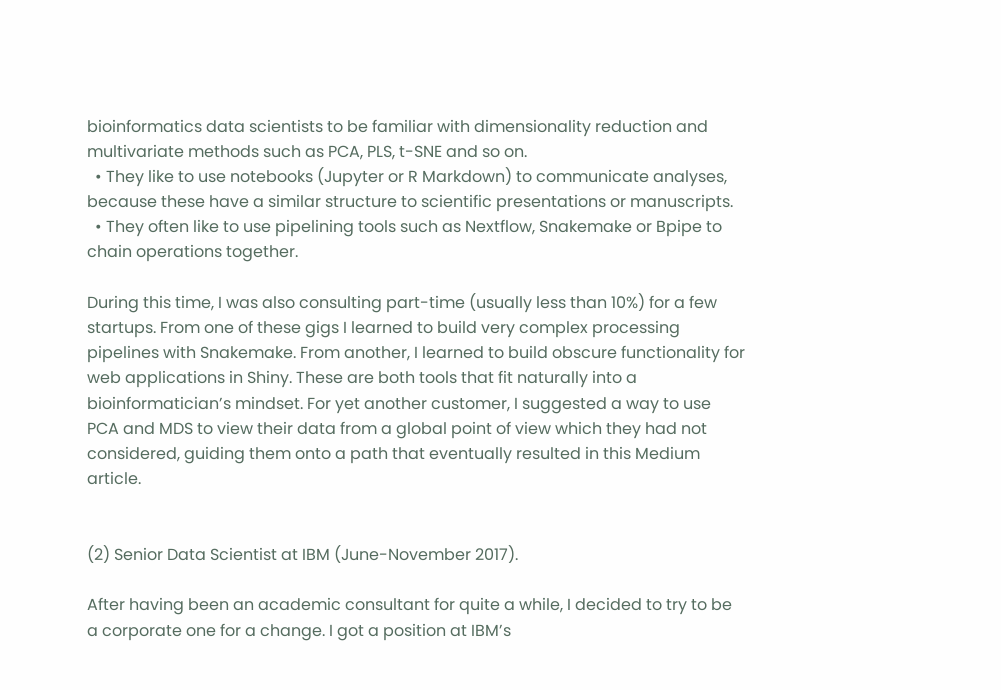bioinformatics data scientists to be familiar with dimensionality reduction and multivariate methods such as PCA, PLS, t-SNE and so on.
  • They like to use notebooks (Jupyter or R Markdown) to communicate analyses, because these have a similar structure to scientific presentations or manuscripts.
  • They often like to use pipelining tools such as Nextflow, Snakemake or Bpipe to chain operations together.

During this time, I was also consulting part-time (usually less than 10%) for a few startups. From one of these gigs I learned to build very complex processing pipelines with Snakemake. From another, I learned to build obscure functionality for web applications in Shiny. These are both tools that fit naturally into a bioinformatician’s mindset. For yet another customer, I suggested a way to use PCA and MDS to view their data from a global point of view which they had not considered, guiding them onto a path that eventually resulted in this Medium article.


(2) Senior Data Scientist at IBM (June-November 2017).

After having been an academic consultant for quite a while, I decided to try to be a corporate one for a change. I got a position at IBM’s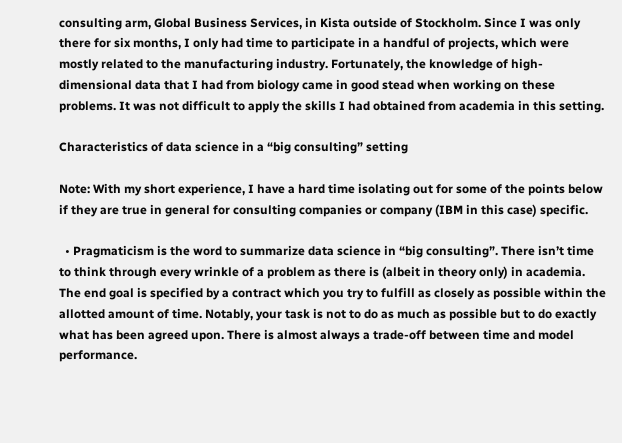consulting arm, Global Business Services, in Kista outside of Stockholm. Since I was only there for six months, I only had time to participate in a handful of projects, which were mostly related to the manufacturing industry. Fortunately, the knowledge of high-dimensional data that I had from biology came in good stead when working on these problems. It was not difficult to apply the skills I had obtained from academia in this setting.

Characteristics of data science in a “big consulting” setting

Note: With my short experience, I have a hard time isolating out for some of the points below if they are true in general for consulting companies or company (IBM in this case) specific.

  • Pragmaticism is the word to summarize data science in “big consulting”. There isn’t time to think through every wrinkle of a problem as there is (albeit in theory only) in academia. The end goal is specified by a contract which you try to fulfill as closely as possible within the allotted amount of time. Notably, your task is not to do as much as possible but to do exactly what has been agreed upon. There is almost always a trade-off between time and model performance.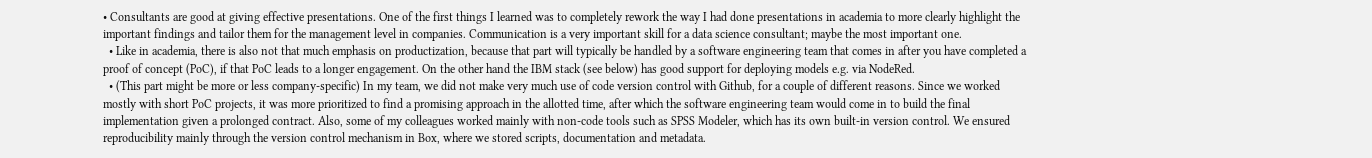• Consultants are good at giving effective presentations. One of the first things I learned was to completely rework the way I had done presentations in academia to more clearly highlight the important findings and tailor them for the management level in companies. Communication is a very important skill for a data science consultant; maybe the most important one.
  • Like in academia, there is also not that much emphasis on productization, because that part will typically be handled by a software engineering team that comes in after you have completed a proof of concept (PoC), if that PoC leads to a longer engagement. On the other hand the IBM stack (see below) has good support for deploying models e.g. via NodeRed.
  • (This part might be more or less company-specific) In my team, we did not make very much use of code version control with Github, for a couple of different reasons. Since we worked mostly with short PoC projects, it was more prioritized to find a promising approach in the allotted time, after which the software engineering team would come in to build the final implementation given a prolonged contract. Also, some of my colleagues worked mainly with non-code tools such as SPSS Modeler, which has its own built-in version control. We ensured reproducibility mainly through the version control mechanism in Box, where we stored scripts, documentation and metadata.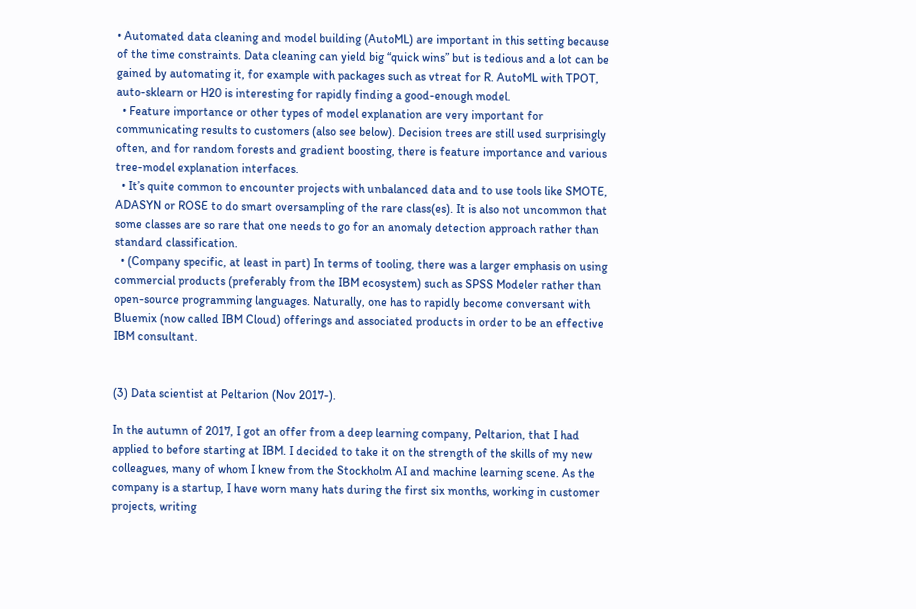• Automated data cleaning and model building (AutoML) are important in this setting because of the time constraints. Data cleaning can yield big “quick wins” but is tedious and a lot can be gained by automating it, for example with packages such as vtreat for R. AutoML with TPOT, auto-sklearn or H20 is interesting for rapidly finding a good-enough model.
  • Feature importance or other types of model explanation are very important for communicating results to customers (also see below). Decision trees are still used surprisingly often, and for random forests and gradient boosting, there is feature importance and various tree-model explanation interfaces.
  • It’s quite common to encounter projects with unbalanced data and to use tools like SMOTE, ADASYN or ROSE to do smart oversampling of the rare class(es). It is also not uncommon that some classes are so rare that one needs to go for an anomaly detection approach rather than standard classification.
  • (Company specific, at least in part) In terms of tooling, there was a larger emphasis on using commercial products (preferably from the IBM ecosystem) such as SPSS Modeler rather than open-source programming languages. Naturally, one has to rapidly become conversant with Bluemix (now called IBM Cloud) offerings and associated products in order to be an effective IBM consultant.


(3) Data scientist at Peltarion (Nov 2017-).

In the autumn of 2017, I got an offer from a deep learning company, Peltarion, that I had applied to before starting at IBM. I decided to take it on the strength of the skills of my new colleagues, many of whom I knew from the Stockholm AI and machine learning scene. As the company is a startup, I have worn many hats during the first six months, working in customer projects, writing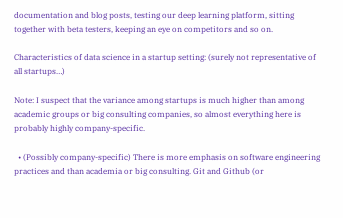documentation and blog posts, testing our deep learning platform, sitting together with beta testers, keeping an eye on competitors and so on.

Characteristics of data science in a startup setting: (surely not representative of all startups…)

Note: I suspect that the variance among startups is much higher than among academic groups or big consulting companies, so almost everything here is probably highly company-specific.

  • (Possibly company-specific) There is more emphasis on software engineering practices and than academia or big consulting. Git and Github (or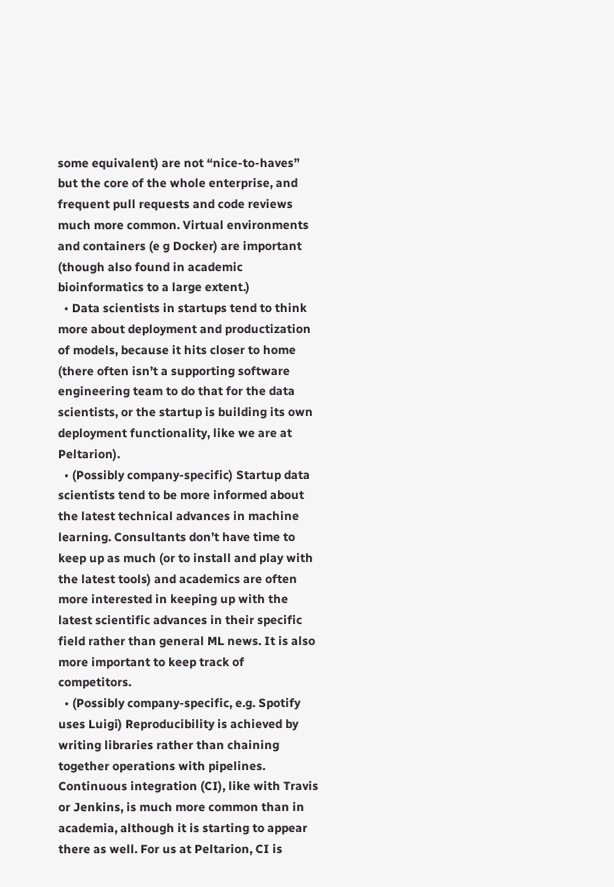some equivalent) are not “nice-to-haves” but the core of the whole enterprise, and frequent pull requests and code reviews much more common. Virtual environments and containers (e g Docker) are important (though also found in academic bioinformatics to a large extent.)
  • Data scientists in startups tend to think more about deployment and productization of models, because it hits closer to home (there often isn’t a supporting software engineering team to do that for the data scientists, or the startup is building its own deployment functionality, like we are at Peltarion).
  • (Possibly company-specific) Startup data scientists tend to be more informed about the latest technical advances in machine learning. Consultants don’t have time to keep up as much (or to install and play with the latest tools) and academics are often more interested in keeping up with the latest scientific advances in their specific field rather than general ML news. It is also more important to keep track of competitors.
  • (Possibly company-specific, e.g. Spotify uses Luigi) Reproducibility is achieved by writing libraries rather than chaining together operations with pipelines. Continuous integration (CI), like with Travis or Jenkins, is much more common than in academia, although it is starting to appear there as well. For us at Peltarion, CI is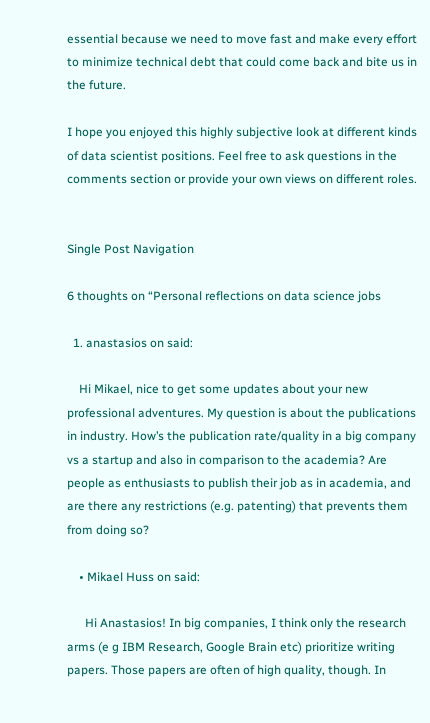essential because we need to move fast and make every effort to minimize technical debt that could come back and bite us in the future.

I hope you enjoyed this highly subjective look at different kinds of data scientist positions. Feel free to ask questions in the comments section or provide your own views on different roles.


Single Post Navigation

6 thoughts on “Personal reflections on data science jobs

  1. anastasios on said:

    Hi Mikael, nice to get some updates about your new professional adventures. My question is about the publications in industry. How’s the publication rate/quality in a big company vs a startup and also in comparison to the academia? Are people as enthusiasts to publish their job as in academia, and are there any restrictions (e.g. patenting) that prevents them from doing so?

    • Mikael Huss on said:

      Hi Anastasios! In big companies, I think only the research arms (e g IBM Research, Google Brain etc) prioritize writing papers. Those papers are often of high quality, though. In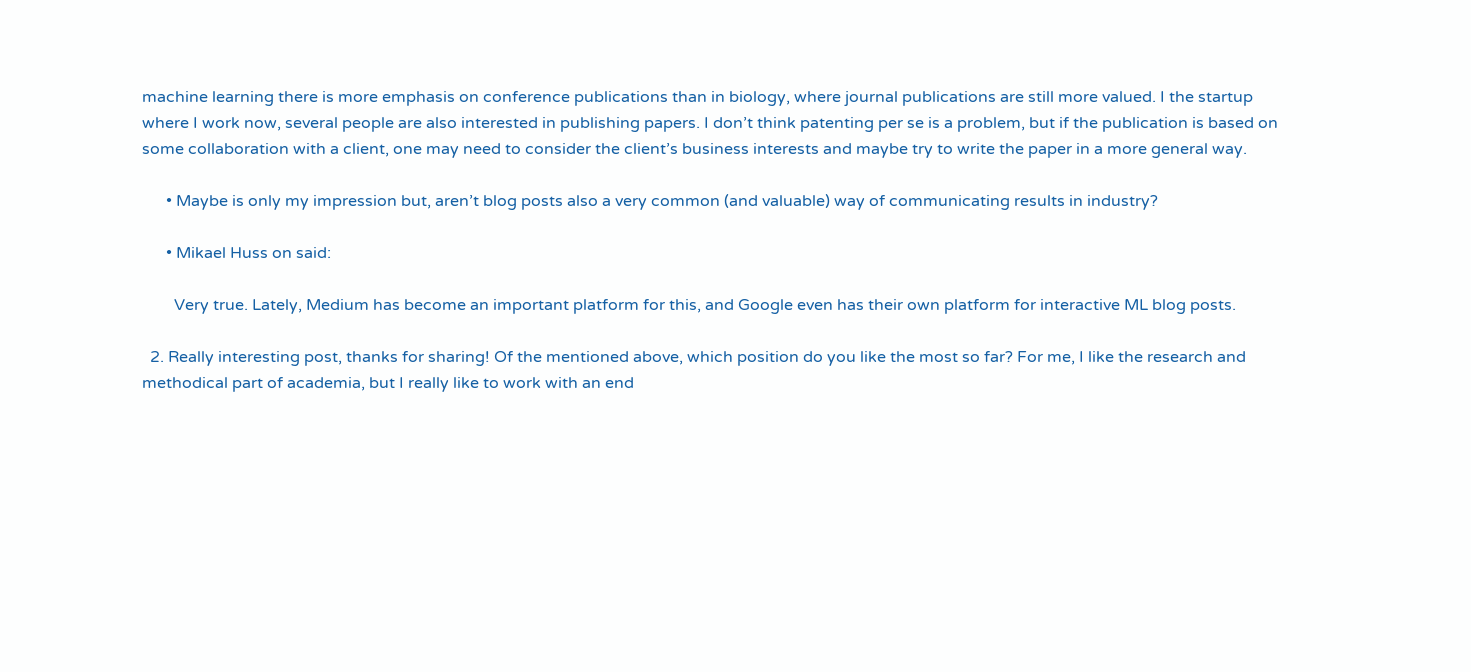machine learning there is more emphasis on conference publications than in biology, where journal publications are still more valued. I the startup where I work now, several people are also interested in publishing papers. I don’t think patenting per se is a problem, but if the publication is based on some collaboration with a client, one may need to consider the client’s business interests and maybe try to write the paper in a more general way.

      • Maybe is only my impression but, aren’t blog posts also a very common (and valuable) way of communicating results in industry?

      • Mikael Huss on said:

        Very true. Lately, Medium has become an important platform for this, and Google even has their own platform for interactive ML blog posts.

  2. Really interesting post, thanks for sharing! Of the mentioned above, which position do you like the most so far? For me, I like the research and methodical part of academia, but I really like to work with an end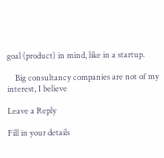goal (product) in mind, like in a startup.

    Big consultancy companies are not of my interest, I believe

Leave a Reply

Fill in your details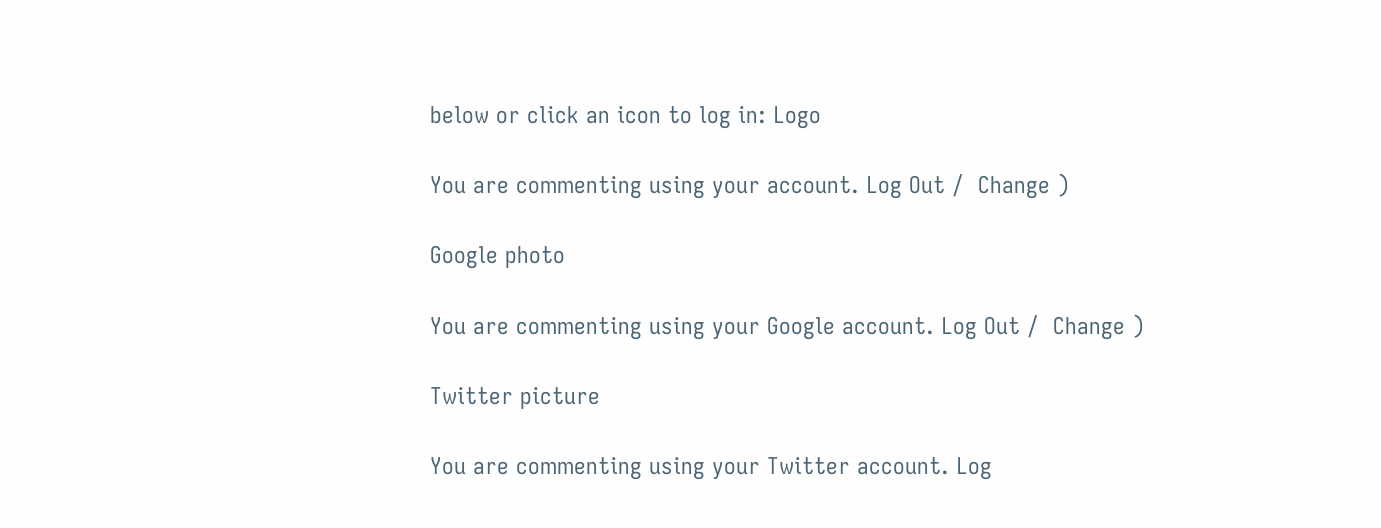below or click an icon to log in: Logo

You are commenting using your account. Log Out /  Change )

Google photo

You are commenting using your Google account. Log Out /  Change )

Twitter picture

You are commenting using your Twitter account. Log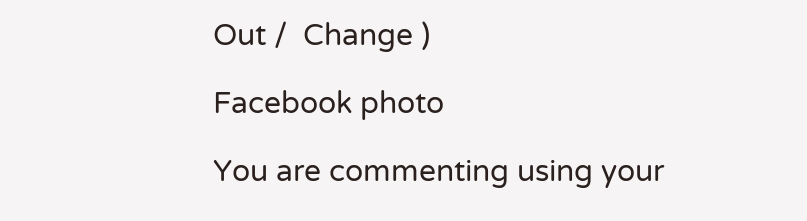Out /  Change )

Facebook photo

You are commenting using your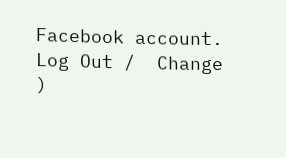Facebook account. Log Out /  Change )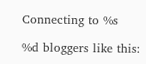Connecting to %s

%d bloggers like this: